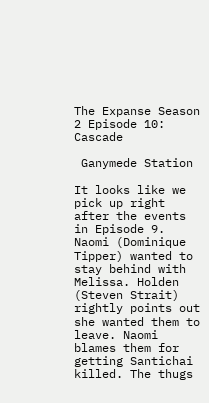The Expanse Season 2 Episode 10: Cascade

 Ganymede Station

It looks like we pick up right after the events in Episode 9. Naomi (Dominique Tipper) wanted to stay behind with Melissa. Holden (Steven Strait) rightly points out she wanted them to leave. Naomi blames them for getting Santichai killed. The thugs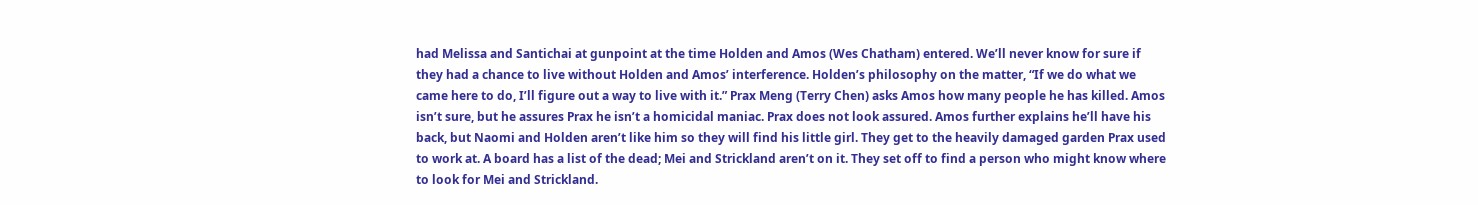had Melissa and Santichai at gunpoint at the time Holden and Amos (Wes Chatham) entered. We’ll never know for sure if they had a chance to live without Holden and Amos’ interference. Holden’s philosophy on the matter, “If we do what we came here to do, I’ll figure out a way to live with it.” Prax Meng (Terry Chen) asks Amos how many people he has killed. Amos isn’t sure, but he assures Prax he isn’t a homicidal maniac. Prax does not look assured. Amos further explains he’ll have his back, but Naomi and Holden aren’t like him so they will find his little girl. They get to the heavily damaged garden Prax used to work at. A board has a list of the dead; Mei and Strickland aren’t on it. They set off to find a person who might know where to look for Mei and Strickland.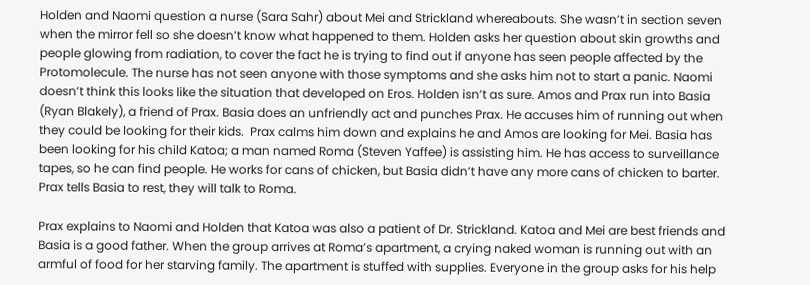Holden and Naomi question a nurse (Sara Sahr) about Mei and Strickland whereabouts. She wasn’t in section seven when the mirror fell so she doesn’t know what happened to them. Holden asks her question about skin growths and people glowing from radiation, to cover the fact he is trying to find out if anyone has seen people affected by the Protomolecule. The nurse has not seen anyone with those symptoms and she asks him not to start a panic. Naomi doesn’t think this looks like the situation that developed on Eros. Holden isn’t as sure. Amos and Prax run into Basia (Ryan Blakely), a friend of Prax. Basia does an unfriendly act and punches Prax. He accuses him of running out when they could be looking for their kids.  Prax calms him down and explains he and Amos are looking for Mei. Basia has been looking for his child Katoa; a man named Roma (Steven Yaffee) is assisting him. He has access to surveillance tapes, so he can find people. He works for cans of chicken, but Basia didn’t have any more cans of chicken to barter. Prax tells Basia to rest, they will talk to Roma.

Prax explains to Naomi and Holden that Katoa was also a patient of Dr. Strickland. Katoa and Mei are best friends and Basia is a good father. When the group arrives at Roma’s apartment, a crying naked woman is running out with an armful of food for her starving family. The apartment is stuffed with supplies. Everyone in the group asks for his help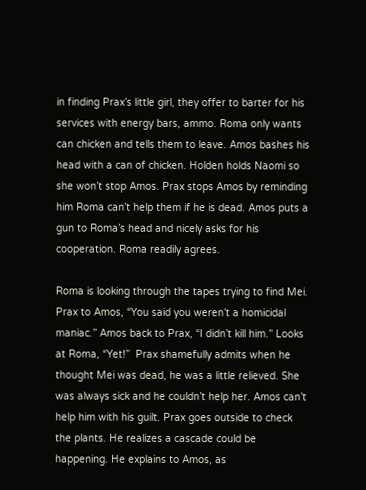in finding Prax’s little girl, they offer to barter for his services with energy bars, ammo. Roma only wants can chicken and tells them to leave. Amos bashes his head with a can of chicken. Holden holds Naomi so she won’t stop Amos. Prax stops Amos by reminding him Roma can’t help them if he is dead. Amos puts a gun to Roma’s head and nicely asks for his cooperation. Roma readily agrees.

Roma is looking through the tapes trying to find Mei. Prax to Amos, “You said you weren’t a homicidal maniac.” Amos back to Prax, “I didn’t kill him.” Looks at Roma, “Yet!”  Prax shamefully admits when he thought Mei was dead, he was a little relieved. She was always sick and he couldn’t help her. Amos can’t help him with his guilt. Prax goes outside to check the plants. He realizes a cascade could be happening. He explains to Amos, as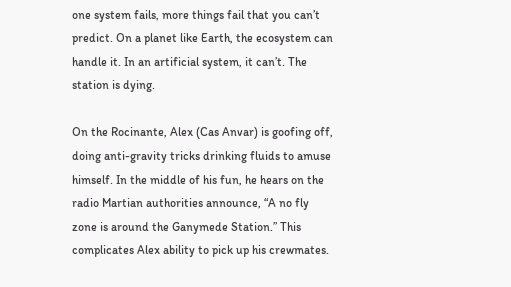one system fails, more things fail that you can’t predict. On a planet like Earth, the ecosystem can handle it. In an artificial system, it can’t. The station is dying.

On the Rocinante, Alex (Cas Anvar) is goofing off, doing anti-gravity tricks drinking fluids to amuse himself. In the middle of his fun, he hears on the radio Martian authorities announce, “A no fly zone is around the Ganymede Station.” This complicates Alex ability to pick up his crewmates.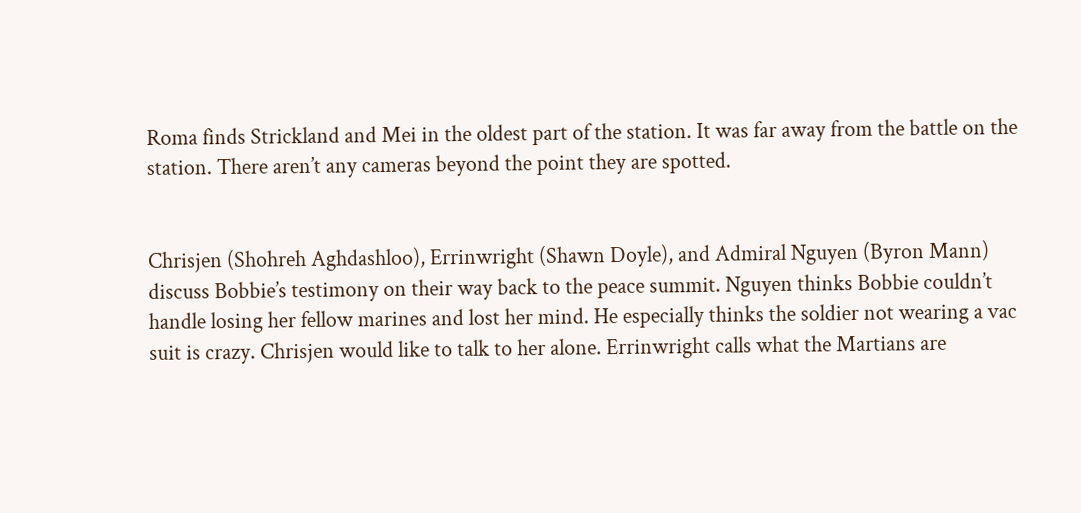Roma finds Strickland and Mei in the oldest part of the station. It was far away from the battle on the station. There aren’t any cameras beyond the point they are spotted.


Chrisjen (Shohreh Aghdashloo), Errinwright (Shawn Doyle), and Admiral Nguyen (Byron Mann) discuss Bobbie’s testimony on their way back to the peace summit. Nguyen thinks Bobbie couldn’t handle losing her fellow marines and lost her mind. He especially thinks the soldier not wearing a vac suit is crazy. Chrisjen would like to talk to her alone. Errinwright calls what the Martians are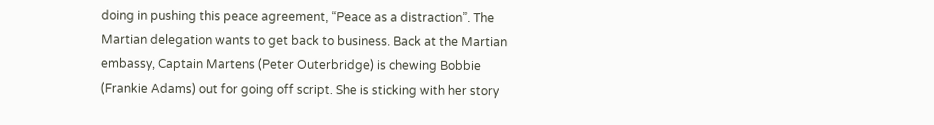doing in pushing this peace agreement, “Peace as a distraction”. The Martian delegation wants to get back to business. Back at the Martian embassy, Captain Martens (Peter Outerbridge) is chewing Bobbie (Frankie Adams) out for going off script. She is sticking with her story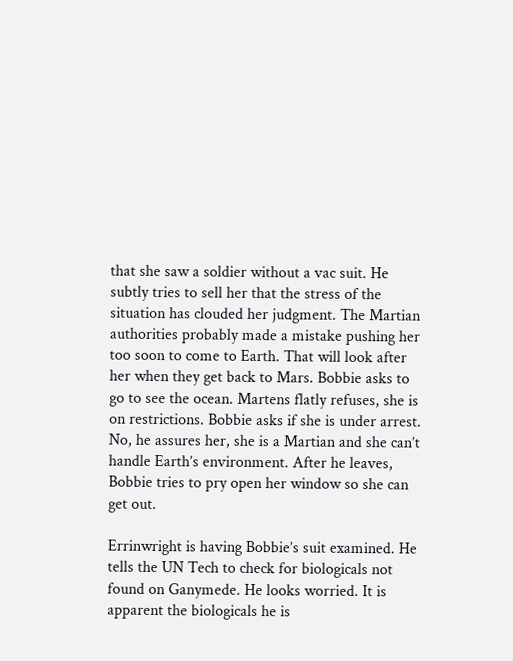that she saw a soldier without a vac suit. He subtly tries to sell her that the stress of the situation has clouded her judgment. The Martian authorities probably made a mistake pushing her too soon to come to Earth. That will look after her when they get back to Mars. Bobbie asks to go to see the ocean. Martens flatly refuses, she is on restrictions. Bobbie asks if she is under arrest. No, he assures her, she is a Martian and she can’t handle Earth’s environment. After he leaves, Bobbie tries to pry open her window so she can get out.

Errinwright is having Bobbie’s suit examined. He tells the UN Tech to check for biologicals not found on Ganymede. He looks worried. It is apparent the biologicals he is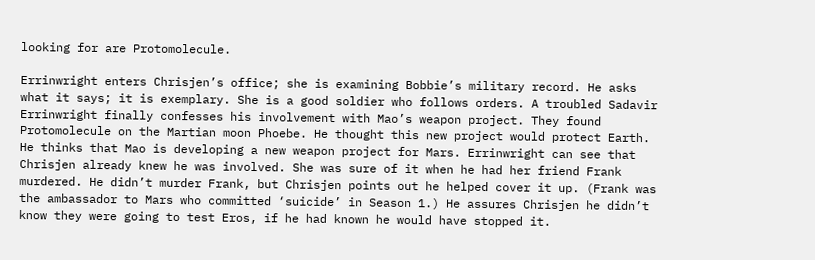looking for are Protomolecule.

Errinwright enters Chrisjen’s office; she is examining Bobbie’s military record. He asks what it says; it is exemplary. She is a good soldier who follows orders. A troubled Sadavir Errinwright finally confesses his involvement with Mao’s weapon project. They found Protomolecule on the Martian moon Phoebe. He thought this new project would protect Earth. He thinks that Mao is developing a new weapon project for Mars. Errinwright can see that Chrisjen already knew he was involved. She was sure of it when he had her friend Frank murdered. He didn’t murder Frank, but Chrisjen points out he helped cover it up. (Frank was the ambassador to Mars who committed ‘suicide’ in Season 1.) He assures Chrisjen he didn’t know they were going to test Eros, if he had known he would have stopped it.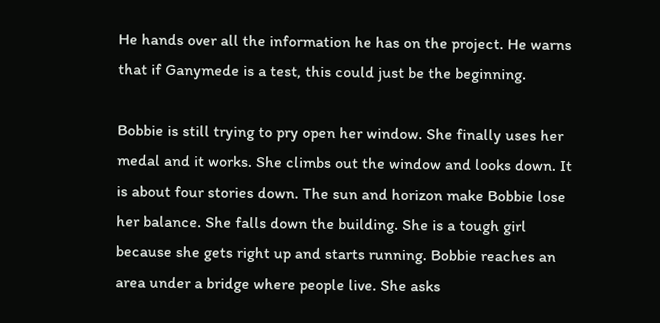He hands over all the information he has on the project. He warns that if Ganymede is a test, this could just be the beginning.

Bobbie is still trying to pry open her window. She finally uses her medal and it works. She climbs out the window and looks down. It is about four stories down. The sun and horizon make Bobbie lose her balance. She falls down the building. She is a tough girl because she gets right up and starts running. Bobbie reaches an area under a bridge where people live. She asks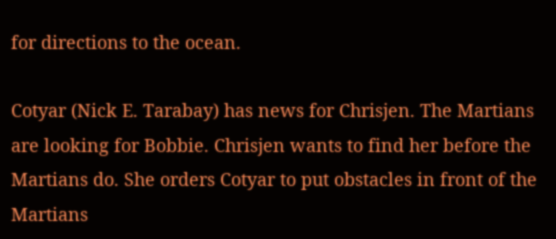for directions to the ocean.

Cotyar (Nick E. Tarabay) has news for Chrisjen. The Martians are looking for Bobbie. Chrisjen wants to find her before the Martians do. She orders Cotyar to put obstacles in front of the Martians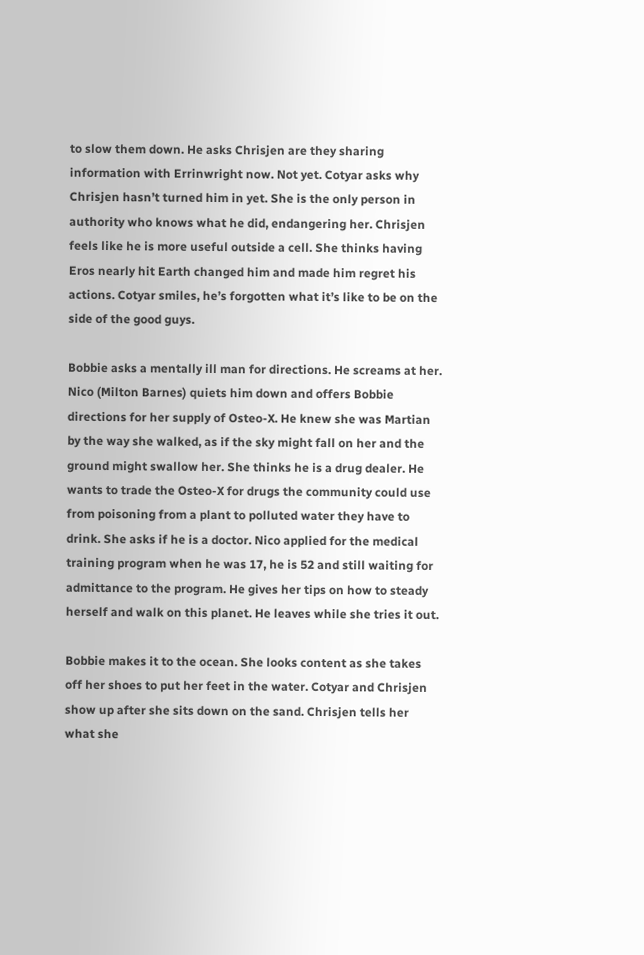to slow them down. He asks Chrisjen are they sharing information with Errinwright now. Not yet. Cotyar asks why Chrisjen hasn’t turned him in yet. She is the only person in authority who knows what he did, endangering her. Chrisjen feels like he is more useful outside a cell. She thinks having Eros nearly hit Earth changed him and made him regret his actions. Cotyar smiles, he’s forgotten what it’s like to be on the side of the good guys.

Bobbie asks a mentally ill man for directions. He screams at her. Nico (Milton Barnes) quiets him down and offers Bobbie directions for her supply of Osteo-X. He knew she was Martian by the way she walked, as if the sky might fall on her and the ground might swallow her. She thinks he is a drug dealer. He wants to trade the Osteo-X for drugs the community could use from poisoning from a plant to polluted water they have to drink. She asks if he is a doctor. Nico applied for the medical training program when he was 17, he is 52 and still waiting for admittance to the program. He gives her tips on how to steady herself and walk on this planet. He leaves while she tries it out.

Bobbie makes it to the ocean. She looks content as she takes off her shoes to put her feet in the water. Cotyar and Chrisjen show up after she sits down on the sand. Chrisjen tells her what she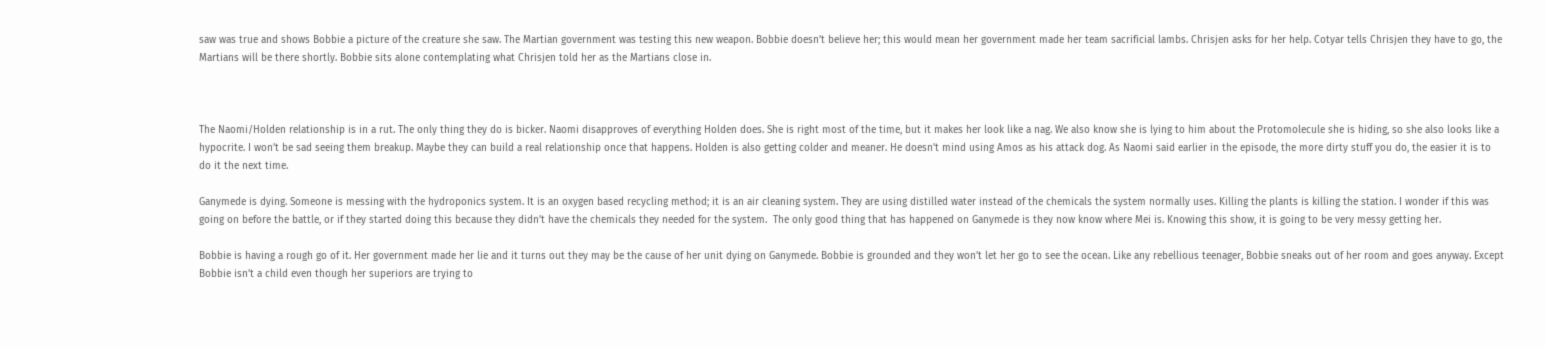saw was true and shows Bobbie a picture of the creature she saw. The Martian government was testing this new weapon. Bobbie doesn’t believe her; this would mean her government made her team sacrificial lambs. Chrisjen asks for her help. Cotyar tells Chrisjen they have to go, the Martians will be there shortly. Bobbie sits alone contemplating what Chrisjen told her as the Martians close in.



The Naomi/Holden relationship is in a rut. The only thing they do is bicker. Naomi disapproves of everything Holden does. She is right most of the time, but it makes her look like a nag. We also know she is lying to him about the Protomolecule she is hiding, so she also looks like a hypocrite. I won’t be sad seeing them breakup. Maybe they can build a real relationship once that happens. Holden is also getting colder and meaner. He doesn’t mind using Amos as his attack dog. As Naomi said earlier in the episode, the more dirty stuff you do, the easier it is to do it the next time.

Ganymede is dying. Someone is messing with the hydroponics system. It is an oxygen based recycling method; it is an air cleaning system. They are using distilled water instead of the chemicals the system normally uses. Killing the plants is killing the station. I wonder if this was going on before the battle, or if they started doing this because they didn’t have the chemicals they needed for the system.  The only good thing that has happened on Ganymede is they now know where Mei is. Knowing this show, it is going to be very messy getting her.

Bobbie is having a rough go of it. Her government made her lie and it turns out they may be the cause of her unit dying on Ganymede. Bobbie is grounded and they won’t let her go to see the ocean. Like any rebellious teenager, Bobbie sneaks out of her room and goes anyway. Except Bobbie isn’t a child even though her superiors are trying to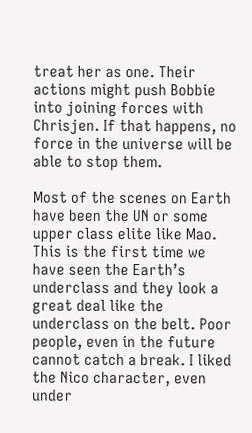treat her as one. Their actions might push Bobbie into joining forces with Chrisjen. If that happens, no force in the universe will be able to stop them.

Most of the scenes on Earth have been the UN or some upper class elite like Mao. This is the first time we have seen the Earth’s underclass and they look a great deal like the underclass on the belt. Poor people, even in the future cannot catch a break. I liked the Nico character, even under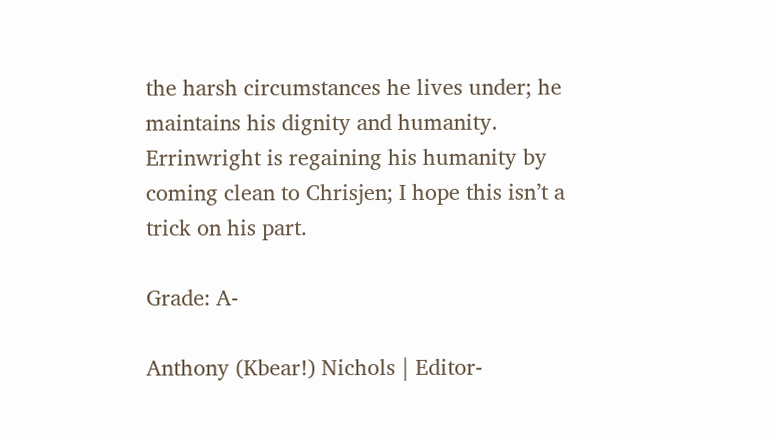the harsh circumstances he lives under; he maintains his dignity and humanity. Errinwright is regaining his humanity by coming clean to Chrisjen; I hope this isn’t a trick on his part.

Grade: A-

Anthony (Kbear!) Nichols | Editor-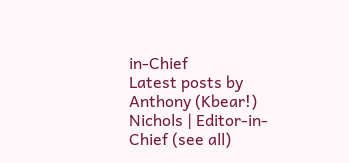in-Chief
Latest posts by Anthony (Kbear!) Nichols | Editor-in-Chief (see all)